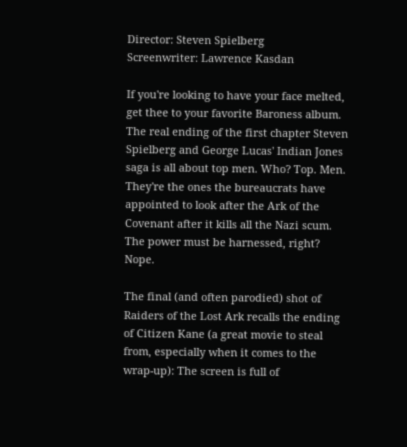Director: Steven Spielberg
Screenwriter: Lawrence Kasdan

If you're looking to have your face melted, get thee to your favorite Baroness album. The real ending of the first chapter Steven Spielberg and George Lucas' Indian Jones saga is all about top men. Who? Top. Men. They're the ones the bureaucrats have appointed to look after the Ark of the Covenant after it kills all the Nazi scum. The power must be harnessed, right? Nope.

The final (and often parodied) shot of Raiders of the Lost Ark recalls the ending of Citizen Kane (a great movie to steal from, especially when it comes to the wrap-up): The screen is full of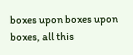boxes upon boxes upon boxes, all this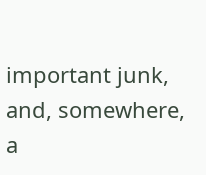important junk, and, somewhere, a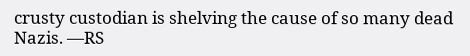crusty custodian is shelving the cause of so many dead Nazis. —RS